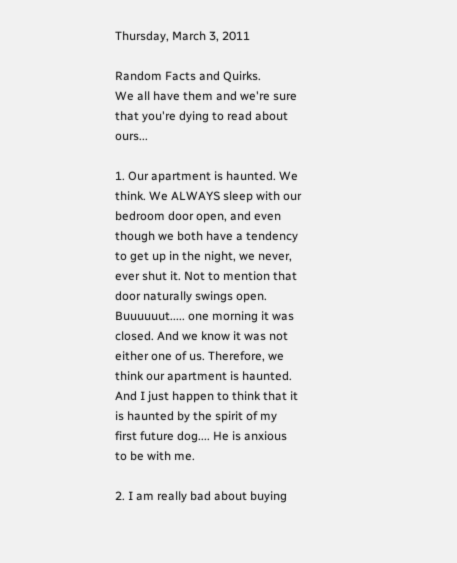Thursday, March 3, 2011

Random Facts and Quirks.
We all have them and we're sure that you're dying to read about ours...

1. Our apartment is haunted. We think. We ALWAYS sleep with our bedroom door open, and even though we both have a tendency to get up in the night, we never, ever shut it. Not to mention that door naturally swings open. Buuuuuut..... one morning it was closed. And we know it was not either one of us. Therefore, we think our apartment is haunted. And I just happen to think that it is haunted by the spirit of my first future dog.... He is anxious to be with me.

2. I am really bad about buying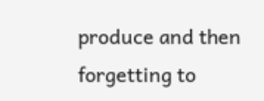produce and then forgetting to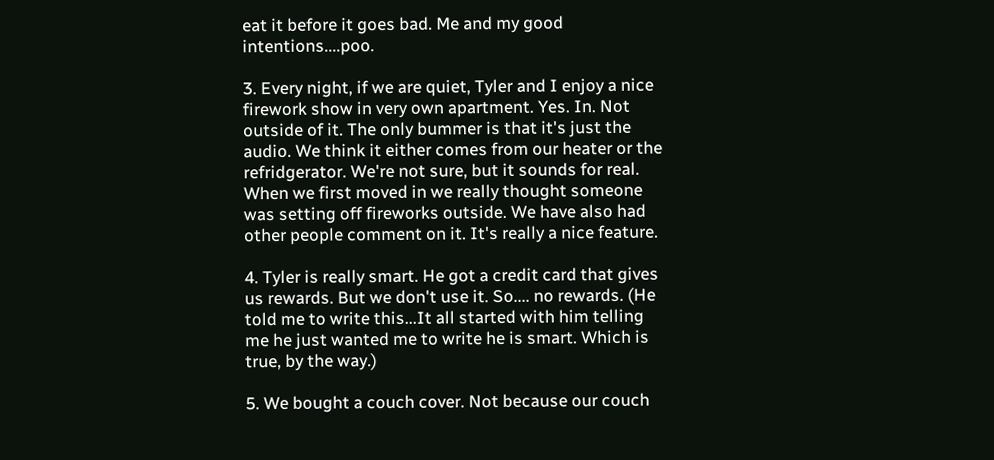eat it before it goes bad. Me and my good intentions....poo.

3. Every night, if we are quiet, Tyler and I enjoy a nice firework show in very own apartment. Yes. In. Not outside of it. The only bummer is that it's just the audio. We think it either comes from our heater or the refridgerator. We're not sure, but it sounds for real. When we first moved in we really thought someone was setting off fireworks outside. We have also had other people comment on it. It's really a nice feature.

4. Tyler is really smart. He got a credit card that gives us rewards. But we don't use it. So.... no rewards. (He told me to write this...It all started with him telling me he just wanted me to write he is smart. Which is true, by the way.)

5. We bought a couch cover. Not because our couch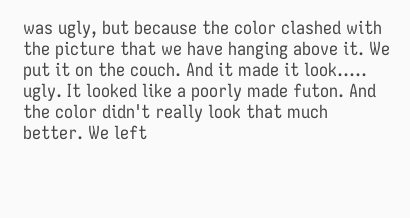was ugly, but because the color clashed with the picture that we have hanging above it. We put it on the couch. And it made it look..... ugly. It looked like a poorly made futon. And the color didn't really look that much better. We left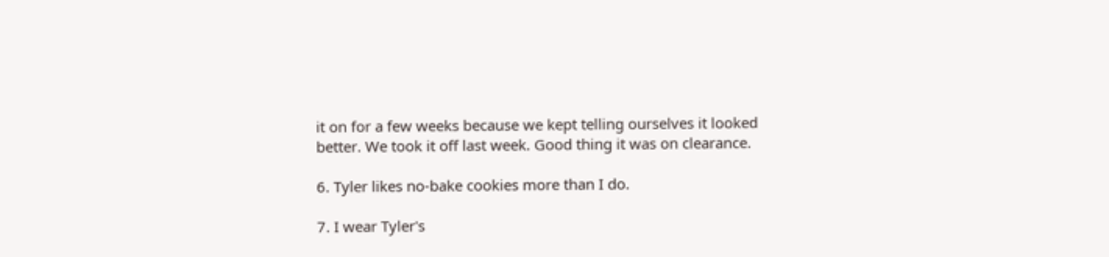it on for a few weeks because we kept telling ourselves it looked better. We took it off last week. Good thing it was on clearance.

6. Tyler likes no-bake cookies more than I do.

7. I wear Tyler's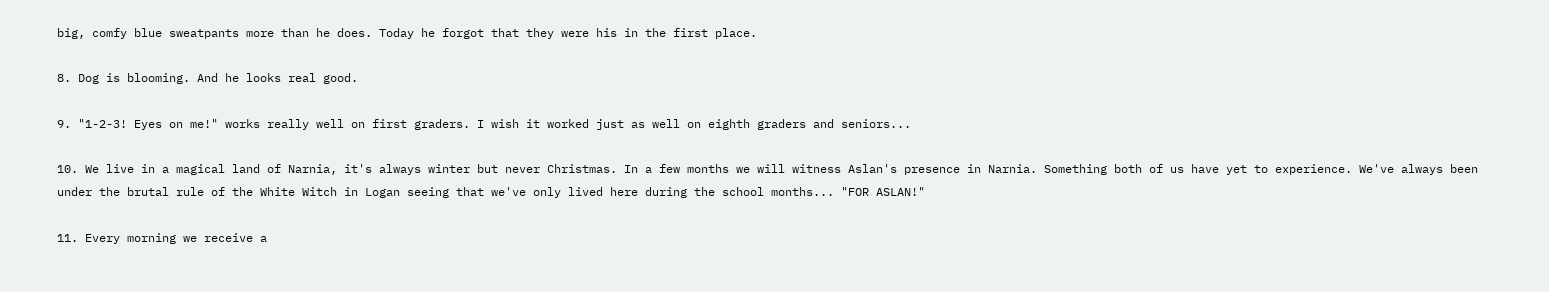big, comfy blue sweatpants more than he does. Today he forgot that they were his in the first place.

8. Dog is blooming. And he looks real good.

9. "1-2-3! Eyes on me!" works really well on first graders. I wish it worked just as well on eighth graders and seniors...

10. We live in a magical land of Narnia, it's always winter but never Christmas. In a few months we will witness Aslan's presence in Narnia. Something both of us have yet to experience. We've always been under the brutal rule of the White Witch in Logan seeing that we've only lived here during the school months... "FOR ASLAN!"

11. Every morning we receive a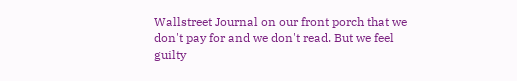Wallstreet Journal on our front porch that we don't pay for and we don't read. But we feel guilty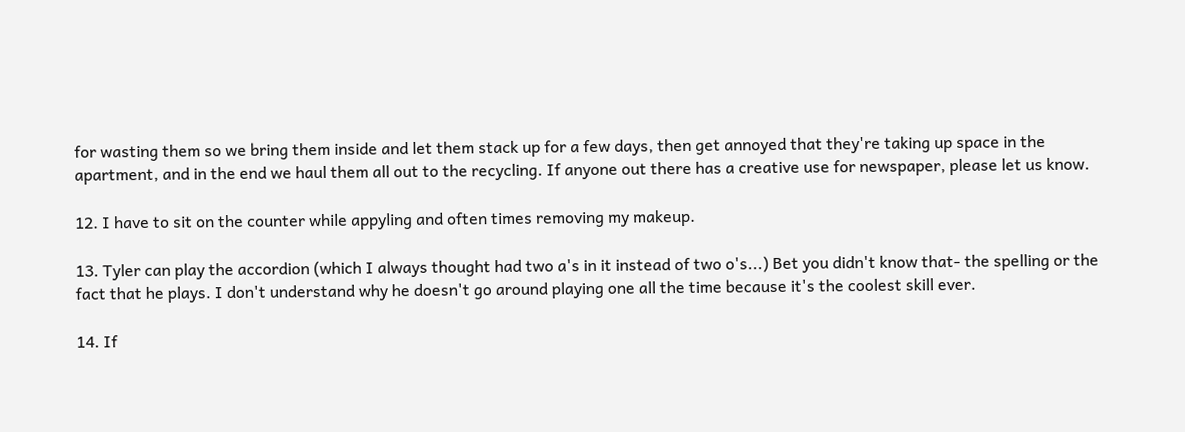for wasting them so we bring them inside and let them stack up for a few days, then get annoyed that they're taking up space in the apartment, and in the end we haul them all out to the recycling. If anyone out there has a creative use for newspaper, please let us know.

12. I have to sit on the counter while appyling and often times removing my makeup.

13. Tyler can play the accordion (which I always thought had two a's in it instead of two o's...) Bet you didn't know that- the spelling or the fact that he plays. I don't understand why he doesn't go around playing one all the time because it's the coolest skill ever.

14. If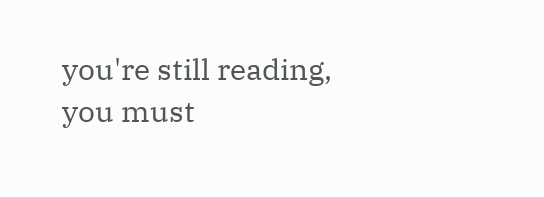you're still reading, you must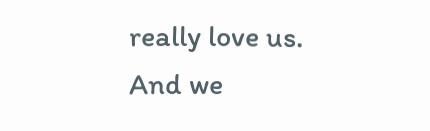really love us. And we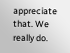appreciate that. We really do.